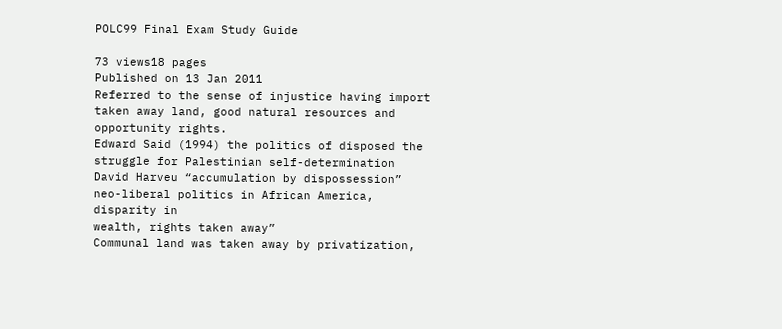POLC99 Final Exam Study Guide

73 views18 pages
Published on 13 Jan 2011
Referred to the sense of injustice having import taken away land, good natural resources and
opportunity rights.
Edward Said (1994) the politics of disposed the struggle for Palestinian self-determination
David Harveu “accumulation by dispossession” neo-liberal politics in African America, disparity in
wealth, rights taken away”
Communal land was taken away by privatization,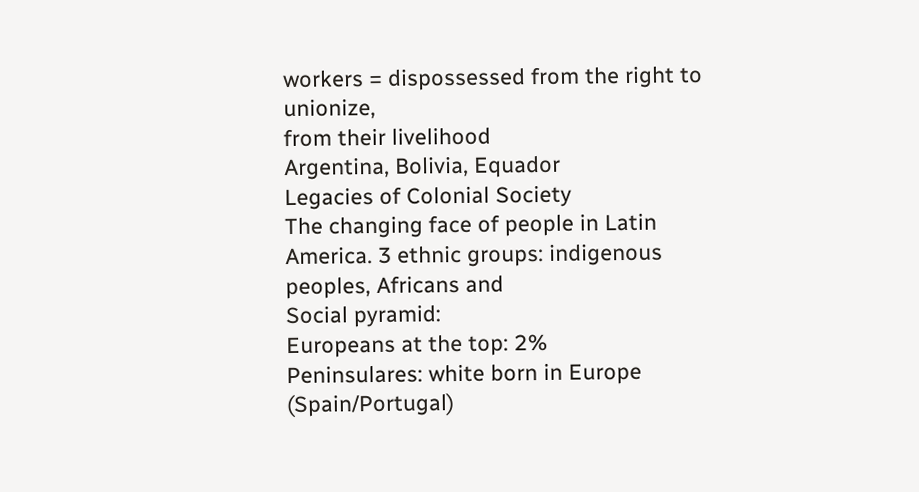workers = dispossessed from the right to unionize,
from their livelihood
Argentina, Bolivia, Equador
Legacies of Colonial Society
The changing face of people in Latin America. 3 ethnic groups: indigenous peoples, Africans and
Social pyramid:
Europeans at the top: 2%
Peninsulares: white born in Europe (Spain/Portugal)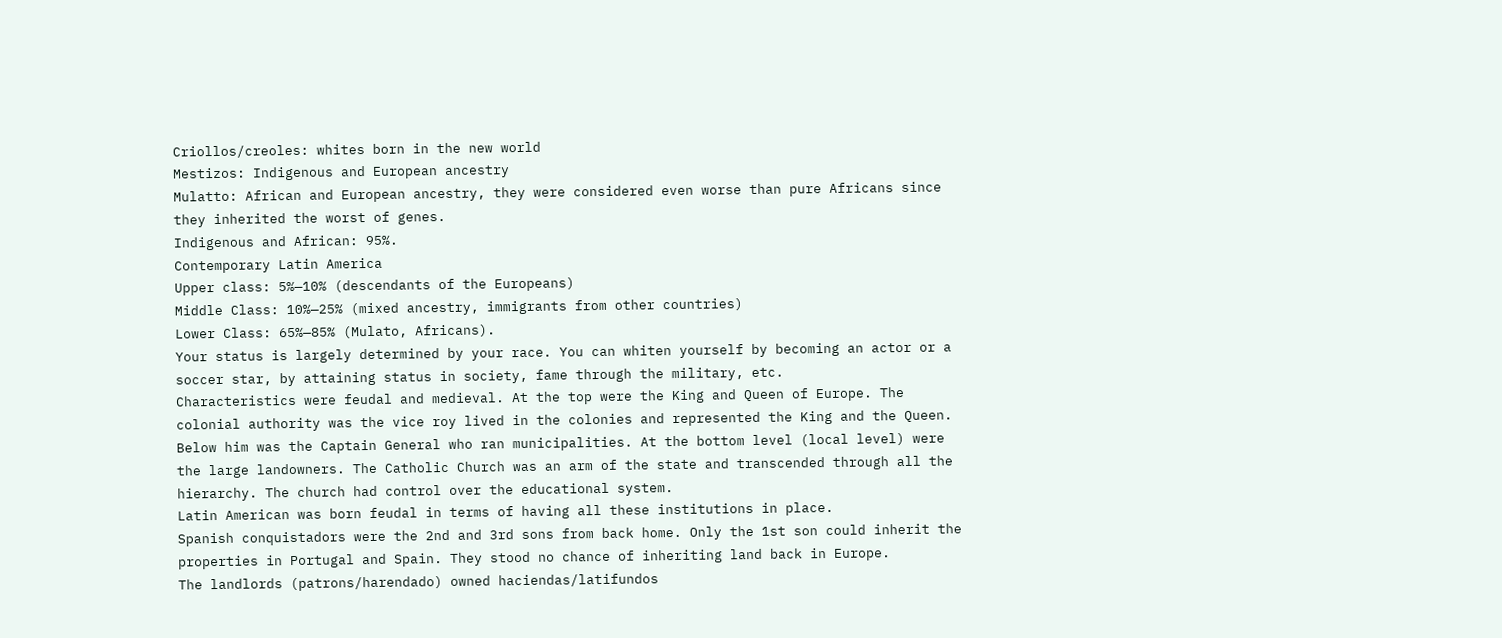Criollos/creoles: whites born in the new world
Mestizos: Indigenous and European ancestry
Mulatto: African and European ancestry, they were considered even worse than pure Africans since
they inherited the worst of genes.
Indigenous and African: 95%.
Contemporary Latin America
Upper class: 5%—10% (descendants of the Europeans)
Middle Class: 10%—25% (mixed ancestry, immigrants from other countries)
Lower Class: 65%—85% (Mulato, Africans).
Your status is largely determined by your race. You can whiten yourself by becoming an actor or a
soccer star, by attaining status in society, fame through the military, etc.
Characteristics were feudal and medieval. At the top were the King and Queen of Europe. The
colonial authority was the vice roy lived in the colonies and represented the King and the Queen.
Below him was the Captain General who ran municipalities. At the bottom level (local level) were
the large landowners. The Catholic Church was an arm of the state and transcended through all the
hierarchy. The church had control over the educational system.
Latin American was born feudal in terms of having all these institutions in place.
Spanish conquistadors were the 2nd and 3rd sons from back home. Only the 1st son could inherit the
properties in Portugal and Spain. They stood no chance of inheriting land back in Europe.
The landlords (patrons/harendado) owned haciendas/latifundos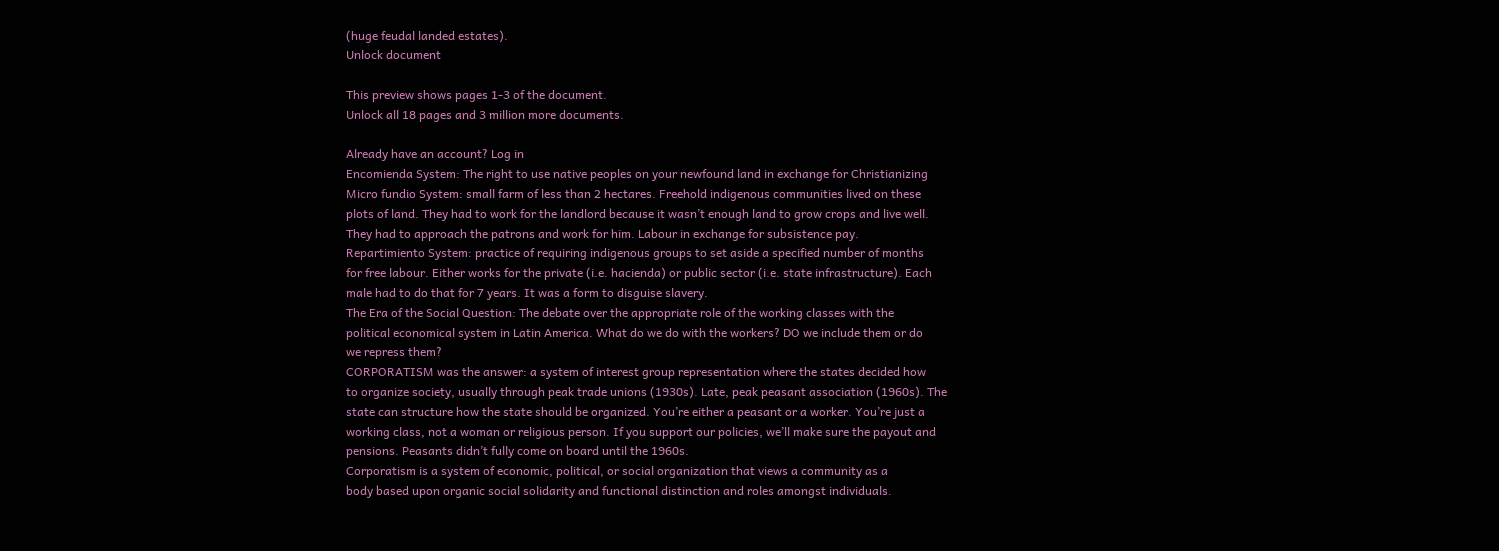(huge feudal landed estates).
Unlock document

This preview shows pages 1-3 of the document.
Unlock all 18 pages and 3 million more documents.

Already have an account? Log in
Encomienda System: The right to use native peoples on your newfound land in exchange for Christianizing
Micro fundio System: small farm of less than 2 hectares. Freehold indigenous communities lived on these
plots of land. They had to work for the landlord because it wasn’t enough land to grow crops and live well.
They had to approach the patrons and work for him. Labour in exchange for subsistence pay.
Repartimiento System: practice of requiring indigenous groups to set aside a specified number of months
for free labour. Either works for the private (i.e. hacienda) or public sector (i.e. state infrastructure). Each
male had to do that for 7 years. It was a form to disguise slavery.
The Era of the Social Question: The debate over the appropriate role of the working classes with the
political economical system in Latin America. What do we do with the workers? DO we include them or do
we repress them?
CORPORATISM was the answer: a system of interest group representation where the states decided how
to organize society, usually through peak trade unions (1930s). Late, peak peasant association (1960s). The
state can structure how the state should be organized. You’re either a peasant or a worker. You’re just a
working class, not a woman or religious person. If you support our policies, we’ll make sure the payout and
pensions. Peasants didn’t fully come on board until the 1960s.
Corporatism is a system of economic, political, or social organization that views a community as a
body based upon organic social solidarity and functional distinction and roles amongst individuals.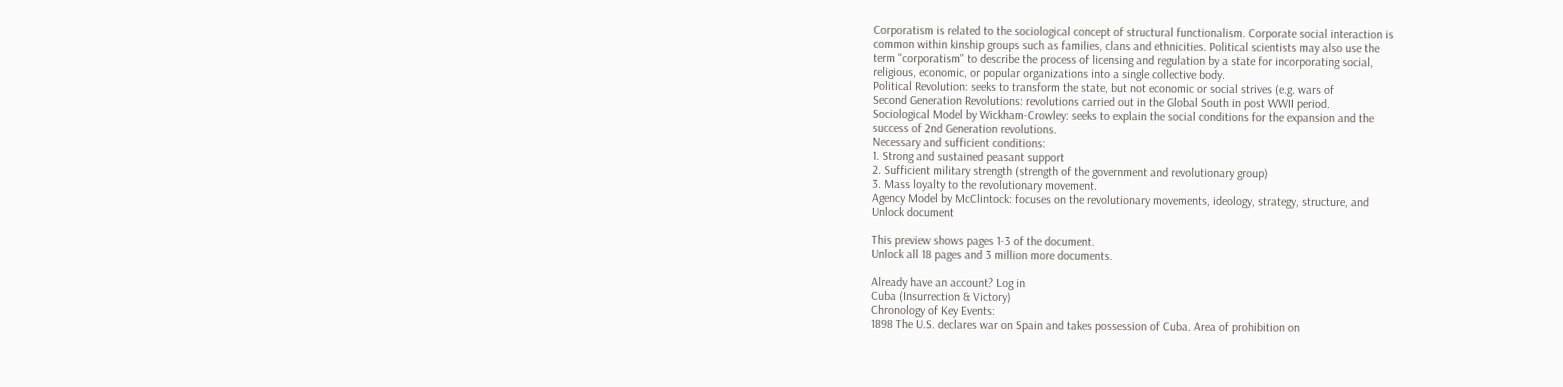Corporatism is related to the sociological concept of structural functionalism. Corporate social interaction is
common within kinship groups such as families, clans and ethnicities. Political scientists may also use the
term "corporatism" to describe the process of licensing and regulation by a state for incorporating social,
religious, economic, or popular organizations into a single collective body.
Political Revolution: seeks to transform the state, but not economic or social strives (e.g. wars of
Second Generation Revolutions: revolutions carried out in the Global South in post WWII period.
Sociological Model by Wickham-Crowley: seeks to explain the social conditions for the expansion and the
success of 2nd Generation revolutions.
Necessary and sufficient conditions:
1. Strong and sustained peasant support
2. Sufficient military strength (strength of the government and revolutionary group)
3. Mass loyalty to the revolutionary movement.
Agency Model by McClintock: focuses on the revolutionary movements, ideology, strategy, structure, and
Unlock document

This preview shows pages 1-3 of the document.
Unlock all 18 pages and 3 million more documents.

Already have an account? Log in
Cuba (Insurrection & Victory)
Chronology of Key Events:
1898 The U.S. declares war on Spain and takes possession of Cuba. Area of prohibition on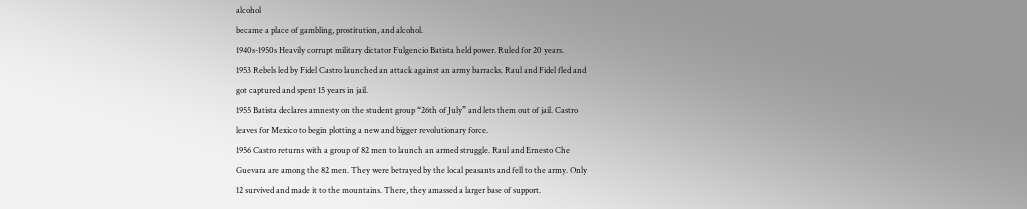alcohol
became a place of gambling, prostitution, and alcohol.
1940s-1950s Heavily corrupt military dictator Fulgencio Batista held power. Ruled for 20 years.
1953 Rebels led by Fidel Castro launched an attack against an army barracks. Raul and Fidel fled and
got captured and spent 15 years in jail.
1955 Batista declares amnesty on the student group “26th of July” and lets them out of jail. Castro
leaves for Mexico to begin plotting a new and bigger revolutionary force.
1956 Castro returns with a group of 82 men to launch an armed struggle. Raul and Ernesto Che
Guevara are among the 82 men. They were betrayed by the local peasants and fell to the army. Only
12 survived and made it to the mountains. There, they amassed a larger base of support.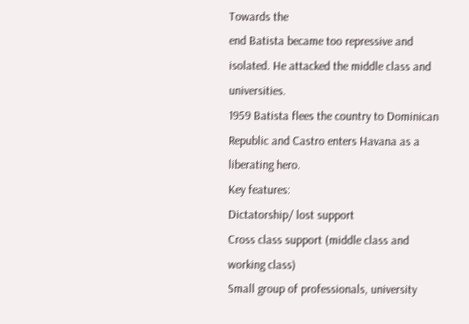Towards the
end Batista became too repressive and isolated. He attacked the middle class and universities.
1959 Batista flees the country to Dominican Republic and Castro enters Havana as a liberating hero.
Key features:
Dictatorship/ lost support
Cross class support (middle class and working class)
Small group of professionals, university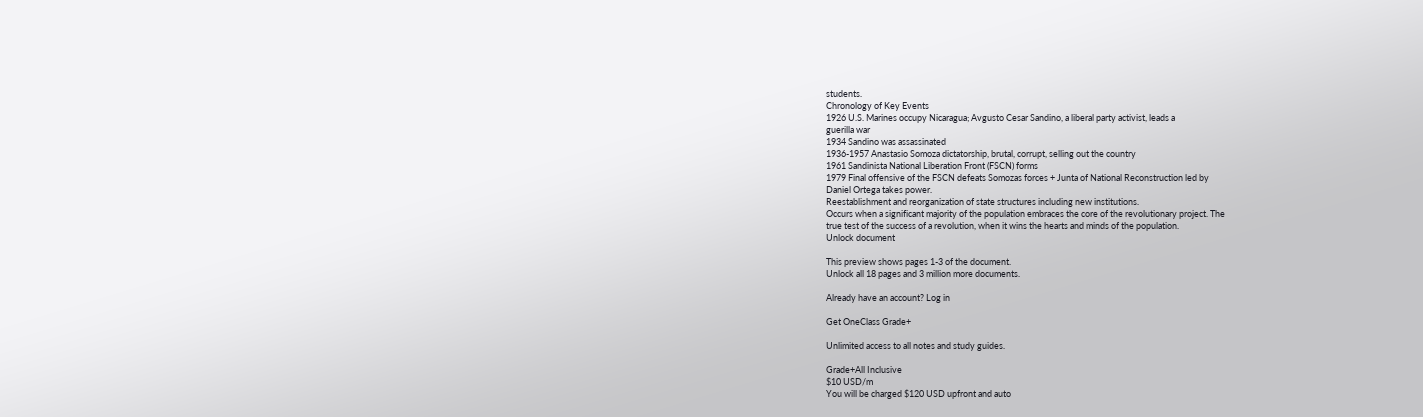students.
Chronology of Key Events
1926 U.S. Marines occupy Nicaragua; Avgusto Cesar Sandino, a liberal party activist, leads a
guerilla war
1934 Sandino was assassinated
1936-1957 Anastasio Somoza dictatorship, brutal, corrupt, selling out the country
1961 Sandinista National Liberation Front (FSCN) forms
1979 Final offensive of the FSCN defeats Somozas forces + Junta of National Reconstruction led by
Daniel Ortega takes power.
Reestablishment and reorganization of state structures including new institutions.
Occurs when a significant majority of the population embraces the core of the revolutionary project. The
true test of the success of a revolution, when it wins the hearts and minds of the population.
Unlock document

This preview shows pages 1-3 of the document.
Unlock all 18 pages and 3 million more documents.

Already have an account? Log in

Get OneClass Grade+

Unlimited access to all notes and study guides.

Grade+All Inclusive
$10 USD/m
You will be charged $120 USD upfront and auto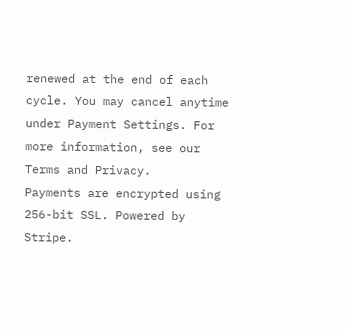renewed at the end of each cycle. You may cancel anytime under Payment Settings. For more information, see our Terms and Privacy.
Payments are encrypted using 256-bit SSL. Powered by Stripe.